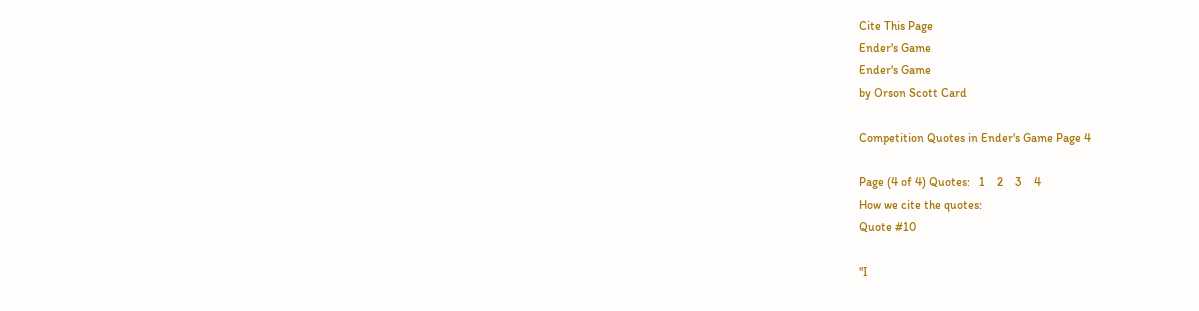Cite This Page
Ender's Game
Ender's Game
by Orson Scott Card

Competition Quotes in Ender's Game Page 4

Page (4 of 4) Quotes:   1    2    3    4
How we cite the quotes:
Quote #10

"I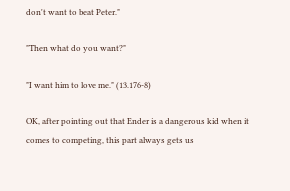don't want to beat Peter."

"Then what do you want?"

"I want him to love me." (13.176-8)

OK, after pointing out that Ender is a dangerous kid when it comes to competing, this part always gets us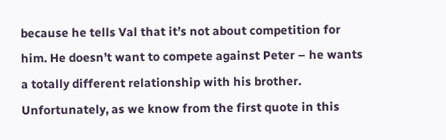because he tells Val that it’s not about competition for him. He doesn’t want to compete against Peter – he wants a totally different relationship with his brother. Unfortunately, as we know from the first quote in this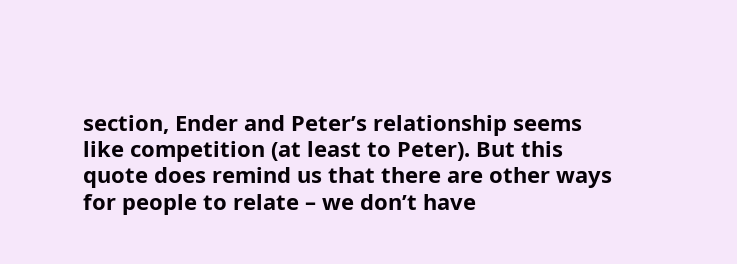section, Ender and Peter’s relationship seems like competition (at least to Peter). But this quote does remind us that there are other ways for people to relate – we don’t have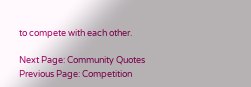to compete with each other.

Next Page: Community Quotes
Previous Page: Competition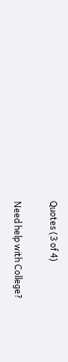Quotes (3 of 4)

Need help with College?